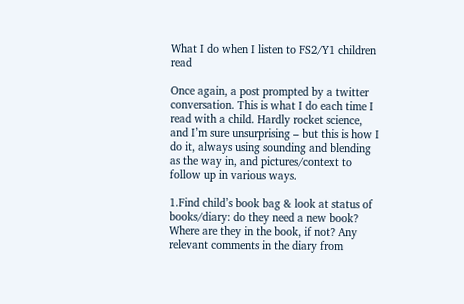What I do when I listen to FS2/Y1 children read

Once again, a post prompted by a twitter conversation. This is what I do each time I read with a child. Hardly rocket science, and I’m sure unsurprising – but this is how I do it, always using sounding and blending as the way in, and pictures/context to follow up in various ways.

1.Find child’s book bag & look at status of books/diary: do they need a new book? Where are they in the book, if not? Any relevant comments in the diary from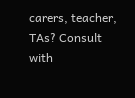carers, teacher, TAs? Consult with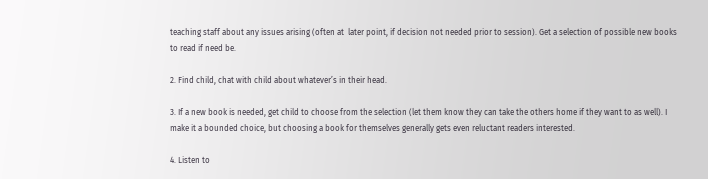teaching staff about any issues arising (often at  later point, if decision not needed prior to session). Get a selection of possible new books to read if need be.

2. Find child, chat with child about whatever’s in their head.

3. If a new book is needed, get child to choose from the selection (let them know they can take the others home if they want to as well). I make it a bounded choice, but choosing a book for themselves generally gets even reluctant readers interested.

4. Listen to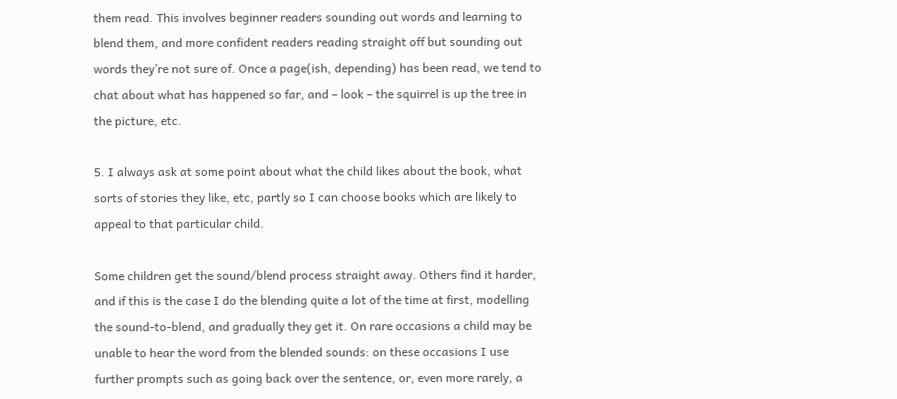them read. This involves beginner readers sounding out words and learning to blend them, and more confident readers reading straight off but sounding out words they’re not sure of. Once a page(ish, depending) has been read, we tend to chat about what has happened so far, and – look – the squirrel is up the tree in the picture, etc.

5. I always ask at some point about what the child likes about the book, what sorts of stories they like, etc, partly so I can choose books which are likely to appeal to that particular child.

Some children get the sound/blend process straight away. Others find it harder, and if this is the case I do the blending quite a lot of the time at first, modelling the sound-to-blend, and gradually they get it. On rare occasions a child may be unable to hear the word from the blended sounds: on these occasions I use further prompts such as going back over the sentence, or, even more rarely, a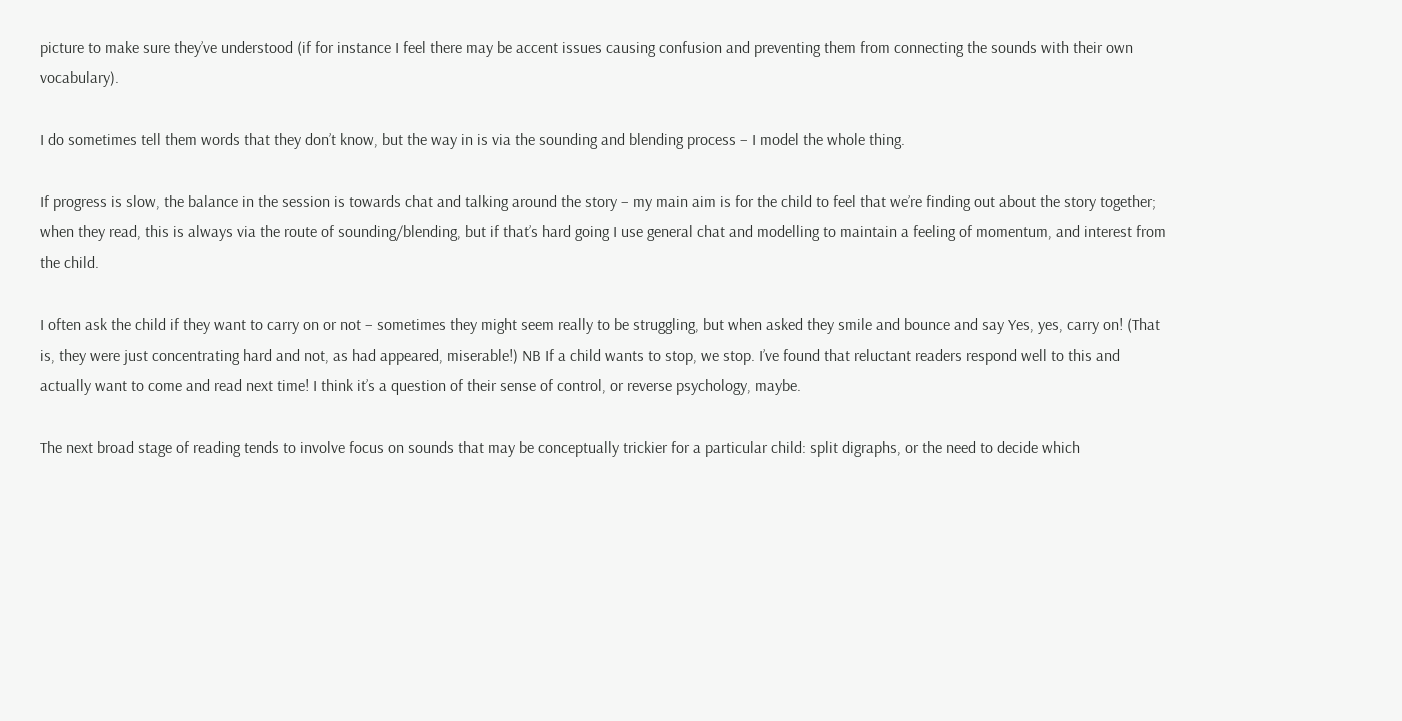picture to make sure they’ve understood (if for instance I feel there may be accent issues causing confusion and preventing them from connecting the sounds with their own vocabulary).

I do sometimes tell them words that they don’t know, but the way in is via the sounding and blending process – I model the whole thing.

If progress is slow, the balance in the session is towards chat and talking around the story – my main aim is for the child to feel that we’re finding out about the story together; when they read, this is always via the route of sounding/blending, but if that’s hard going I use general chat and modelling to maintain a feeling of momentum, and interest from the child.

I often ask the child if they want to carry on or not – sometimes they might seem really to be struggling, but when asked they smile and bounce and say Yes, yes, carry on! (That is, they were just concentrating hard and not, as had appeared, miserable!) NB If a child wants to stop, we stop. I’ve found that reluctant readers respond well to this and actually want to come and read next time! I think it’s a question of their sense of control, or reverse psychology, maybe.

The next broad stage of reading tends to involve focus on sounds that may be conceptually trickier for a particular child: split digraphs, or the need to decide which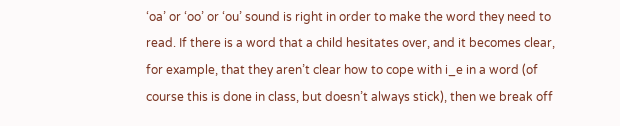‘oa’ or ‘oo’ or ‘ou’ sound is right in order to make the word they need to read. If there is a word that a child hesitates over, and it becomes clear, for example, that they aren’t clear how to cope with i_e in a word (of course this is done in class, but doesn’t always stick), then we break off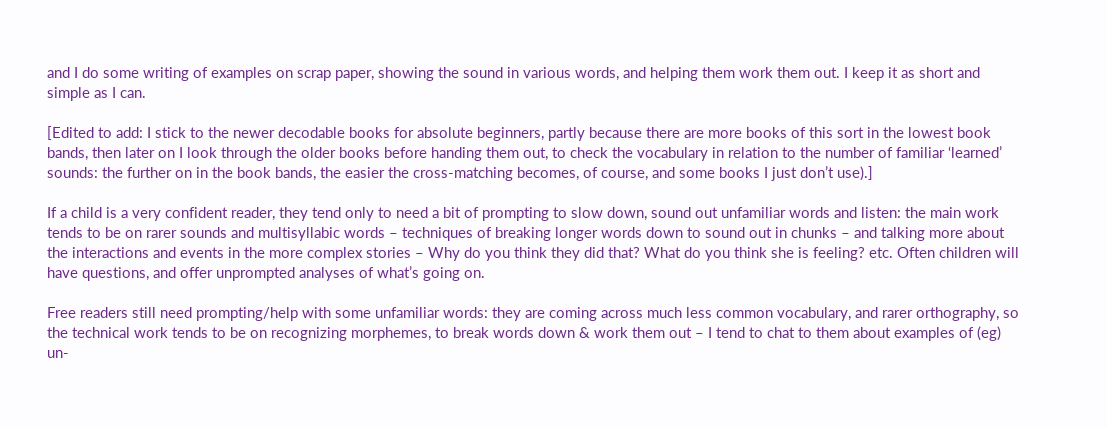and I do some writing of examples on scrap paper, showing the sound in various words, and helping them work them out. I keep it as short and simple as I can.

[Edited to add: I stick to the newer decodable books for absolute beginners, partly because there are more books of this sort in the lowest book bands, then later on I look through the older books before handing them out, to check the vocabulary in relation to the number of familiar ‘learned’ sounds: the further on in the book bands, the easier the cross-matching becomes, of course, and some books I just don’t use).]

If a child is a very confident reader, they tend only to need a bit of prompting to slow down, sound out unfamiliar words and listen: the main work tends to be on rarer sounds and multisyllabic words – techniques of breaking longer words down to sound out in chunks – and talking more about the interactions and events in the more complex stories – Why do you think they did that? What do you think she is feeling? etc. Often children will have questions, and offer unprompted analyses of what’s going on.

Free readers still need prompting/help with some unfamiliar words: they are coming across much less common vocabulary, and rarer orthography, so the technical work tends to be on recognizing morphemes, to break words down & work them out – I tend to chat to them about examples of (eg) un-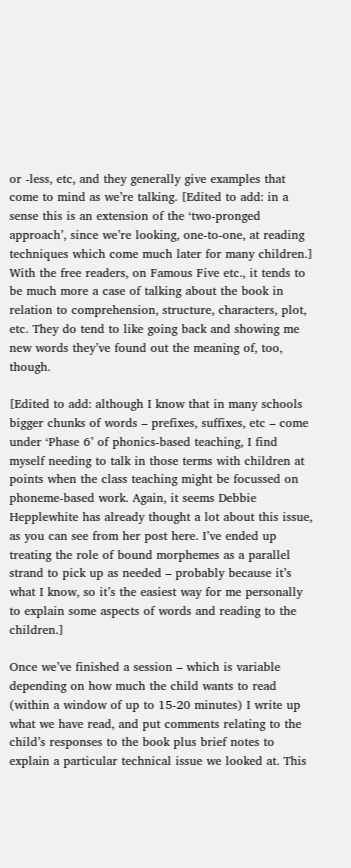or -less, etc, and they generally give examples that come to mind as we’re talking. [Edited to add: in a sense this is an extension of the ‘two-pronged approach’, since we’re looking, one-to-one, at reading techniques which come much later for many children.] With the free readers, on Famous Five etc., it tends to be much more a case of talking about the book in relation to comprehension, structure, characters, plot, etc. They do tend to like going back and showing me new words they’ve found out the meaning of, too, though.

[Edited to add: although I know that in many schools bigger chunks of words – prefixes, suffixes, etc – come under ‘Phase 6’ of phonics-based teaching, I find myself needing to talk in those terms with children at points when the class teaching might be focussed on phoneme-based work. Again, it seems Debbie Hepplewhite has already thought a lot about this issue, as you can see from her post here. I’ve ended up treating the role of bound morphemes as a parallel strand to pick up as needed – probably because it’s what I know, so it’s the easiest way for me personally to explain some aspects of words and reading to the children.]

Once we’ve finished a session – which is variable depending on how much the child wants to read (within a window of up to 15-20 minutes) I write up what we have read, and put comments relating to the child’s responses to the book plus brief notes to explain a particular technical issue we looked at. This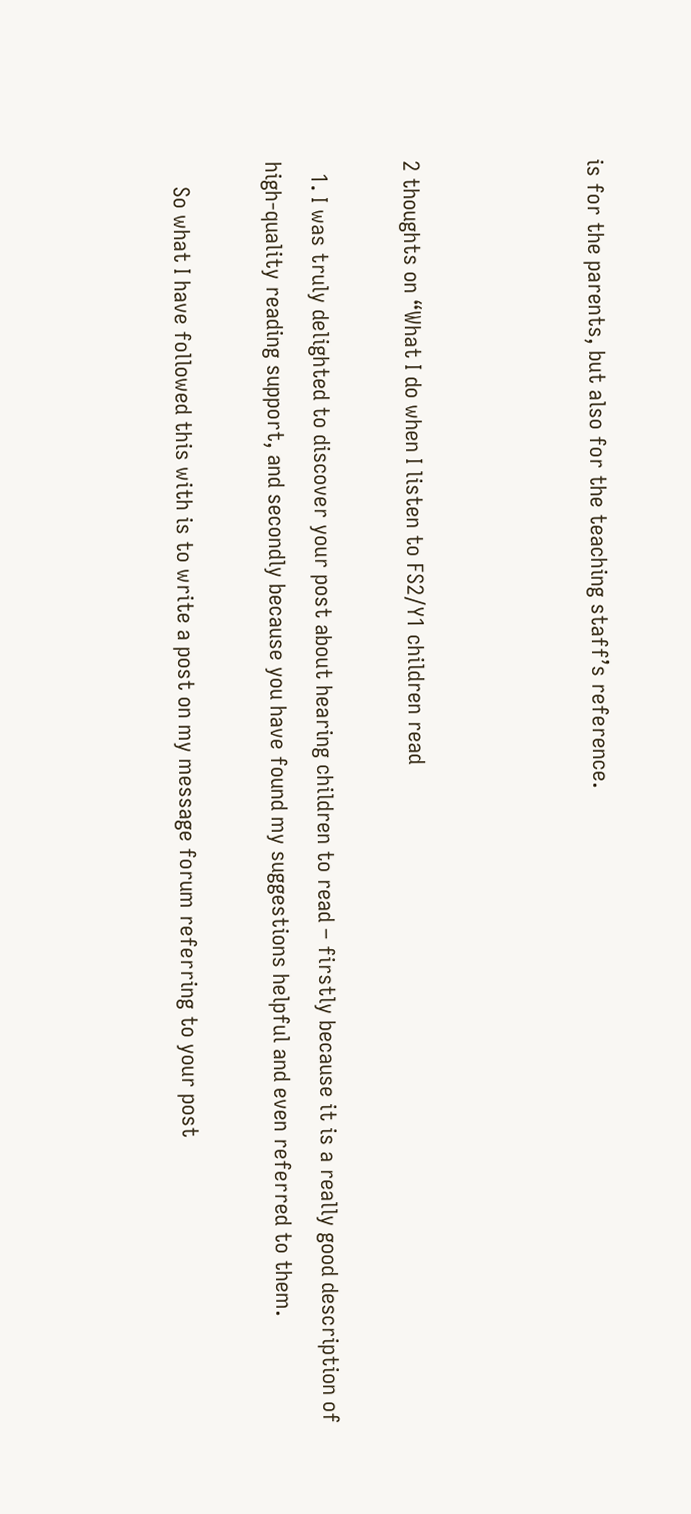is for the parents, but also for the teaching staff’s reference.



2 thoughts on “What I do when I listen to FS2/Y1 children read

  1. I was truly delighted to discover your post about hearing children to read – firstly because it is a really good description of high-quality reading support, and secondly because you have found my suggestions helpful and even referred to them.

    So what I have followed this with is to write a post on my message forum referring to your post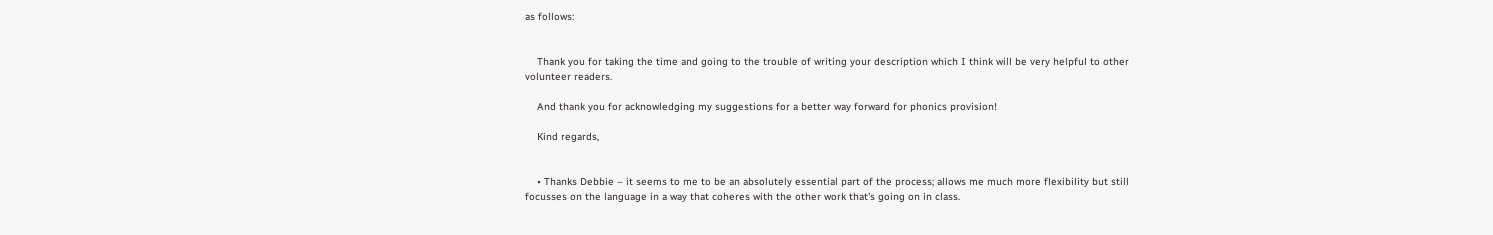as follows:


    Thank you for taking the time and going to the trouble of writing your description which I think will be very helpful to other volunteer readers.

    And thank you for acknowledging my suggestions for a better way forward for phonics provision!

    Kind regards,


    • Thanks Debbie – it seems to me to be an absolutely essential part of the process; allows me much more flexibility but still focusses on the language in a way that coheres with the other work that’s going on in class.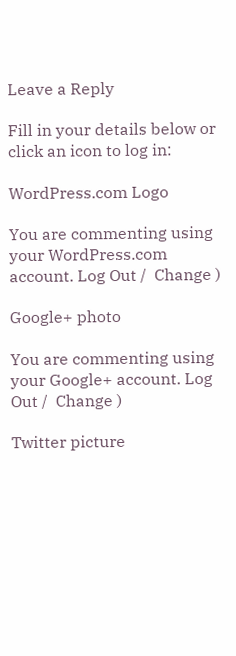Leave a Reply

Fill in your details below or click an icon to log in:

WordPress.com Logo

You are commenting using your WordPress.com account. Log Out /  Change )

Google+ photo

You are commenting using your Google+ account. Log Out /  Change )

Twitter picture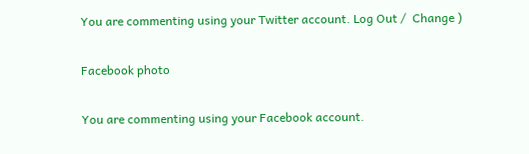You are commenting using your Twitter account. Log Out /  Change )

Facebook photo

You are commenting using your Facebook account.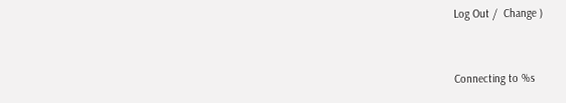Log Out /  Change )


Connecting to %s